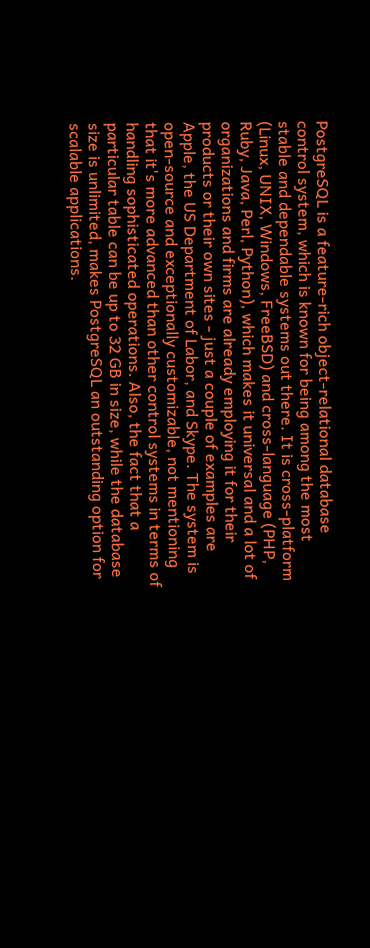PostgreSQL is a feature-rich object-relational database control system, which is known for being among the most stable and dependable systems out there. It is cross-platform (Linux, UNIX, Windows, FreeBSD) and cross-language (PHP, Ruby, Java, Perl, Python), which makes it universal and a lot of organizations and firms are already employing it for their products or their own sites - just a couple of examples are Apple, the US Department of Labor, and Skype. The system is open-source and exceptionally customizable, not mentioning that it's more advanced than other control systems in terms of handling sophisticated operations. Also, the fact that a particular table can be up to 32 GB in size, while the database size is unlimited, makes PostgreSQL an outstanding option for scalable applications.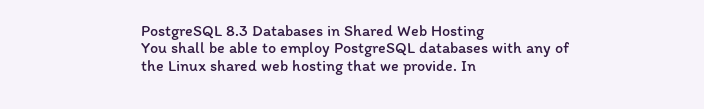PostgreSQL 8.3 Databases in Shared Web Hosting
You shall be able to employ PostgreSQL databases with any of the Linux shared web hosting that we provide. In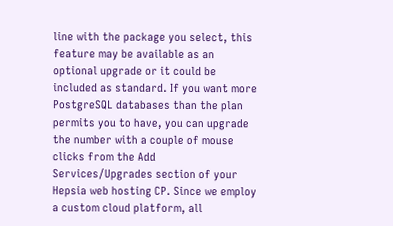line with the package you select, this feature may be available as an optional upgrade or it could be included as standard. If you want more PostgreSQL databases than the plan permits you to have, you can upgrade the number with a couple of mouse clicks from the Add Services/Upgrades section of your Hepsia web hosting CP. Since we employ a custom cloud platform, all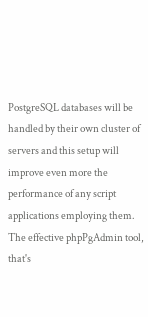PostgreSQL databases will be handled by their own cluster of servers and this setup will improve even more the performance of any script applications employing them. The effective phpPgAdmin tool, that's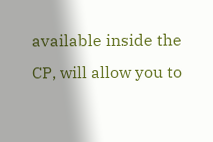available inside the CP, will allow you to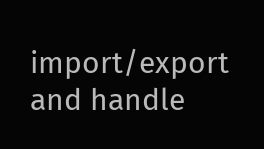import/export and handle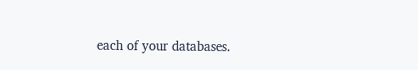each of your databases.